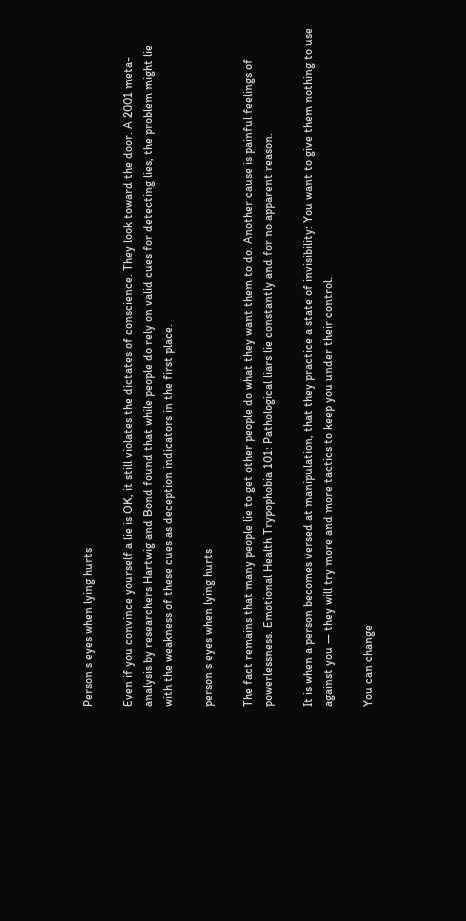Person s eyes when lying hurts

Even if you convince yourself a lie is OK, it still violates the dictates of conscience. They look toward the door. A 2001 meta-analysis by researchers Hartwig and Bond found that while people do rely on valid cues for detecting lies, the problem might lie with the weakness of these cues as deception indicators in the first place.

person s eyes when lying hurts

The fact remains that many people lie to get other people do what they want them to do. Another cause is painful feelings of powerlessness. Emotional Health Trypophobia 101: Pathological liars lie constantly and for no apparent reason.

It is when a person becomes versed at manipulation, that they practice a state of invisibility: You want to give them nothing to use against you — they will try more and more tactics to keep you under their control.

You can change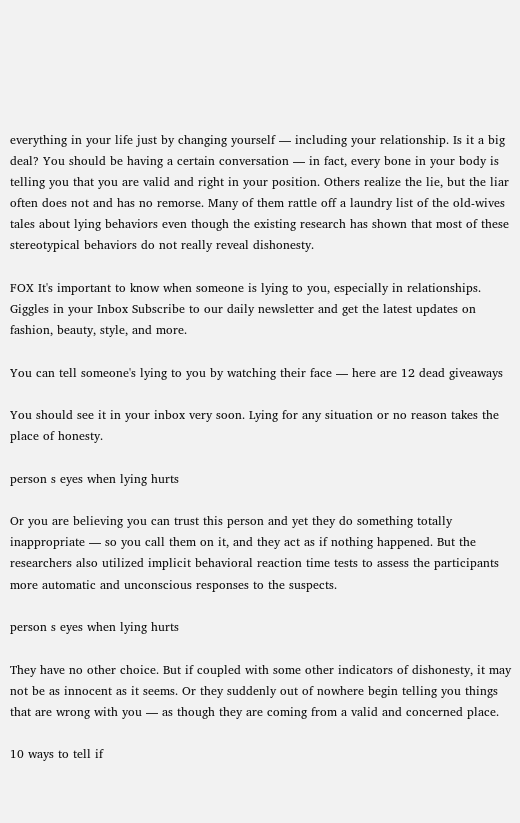everything in your life just by changing yourself — including your relationship. Is it a big deal? You should be having a certain conversation — in fact, every bone in your body is telling you that you are valid and right in your position. Others realize the lie, but the liar often does not and has no remorse. Many of them rattle off a laundry list of the old-wives tales about lying behaviors even though the existing research has shown that most of these stereotypical behaviors do not really reveal dishonesty.

FOX It's important to know when someone is lying to you, especially in relationships. Giggles in your Inbox Subscribe to our daily newsletter and get the latest updates on fashion, beauty, style, and more.

You can tell someone's lying to you by watching their face — here are 12 dead giveaways

You should see it in your inbox very soon. Lying for any situation or no reason takes the place of honesty.

person s eyes when lying hurts

Or you are believing you can trust this person and yet they do something totally inappropriate — so you call them on it, and they act as if nothing happened. But the researchers also utilized implicit behavioral reaction time tests to assess the participants more automatic and unconscious responses to the suspects.

person s eyes when lying hurts

They have no other choice. But if coupled with some other indicators of dishonesty, it may not be as innocent as it seems. Or they suddenly out of nowhere begin telling you things that are wrong with you — as though they are coming from a valid and concerned place.

10 ways to tell if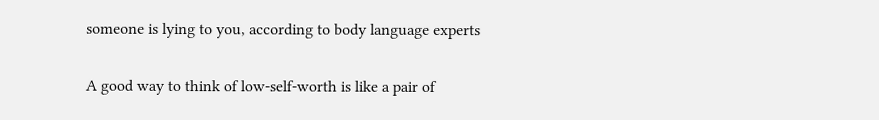someone is lying to you, according to body language experts

A good way to think of low-self-worth is like a pair of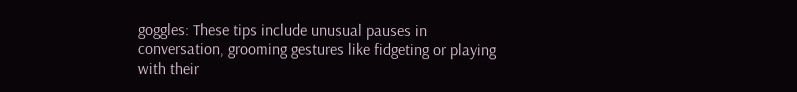goggles: These tips include unusual pauses in conversation, grooming gestures like fidgeting or playing with their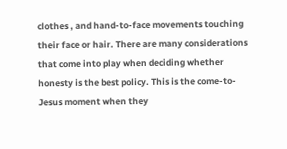clothes , and hand-to-face movements touching their face or hair. There are many considerations that come into play when deciding whether honesty is the best policy. This is the come-to-Jesus moment when they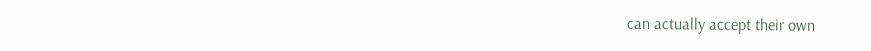can actually accept their own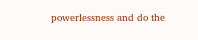powerlessness and do the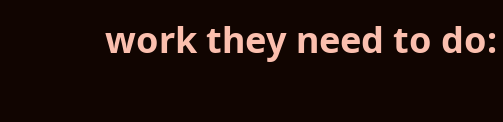work they need to do: